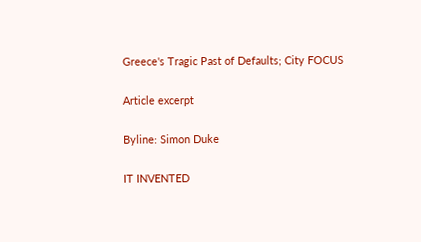Greece's Tragic Past of Defaults; City FOCUS

Article excerpt

Byline: Simon Duke

IT INVENTED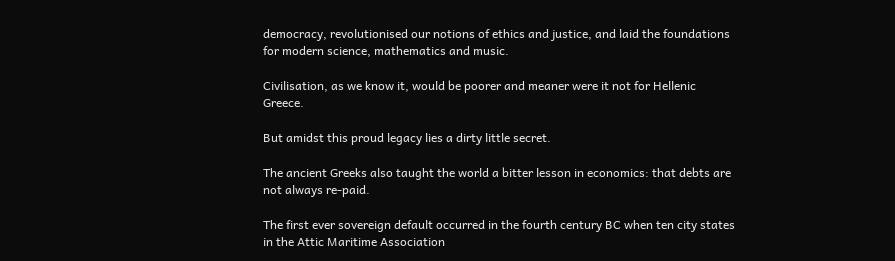democracy, revolutionised our notions of ethics and justice, and laid the foundations for modern science, mathematics and music.

Civilisation, as we know it, would be poorer and meaner were it not for Hellenic Greece.

But amidst this proud legacy lies a dirty little secret.

The ancient Greeks also taught the world a bitter lesson in economics: that debts are not always re-paid.

The first ever sovereign default occurred in the fourth century BC when ten city states in the Attic Maritime Association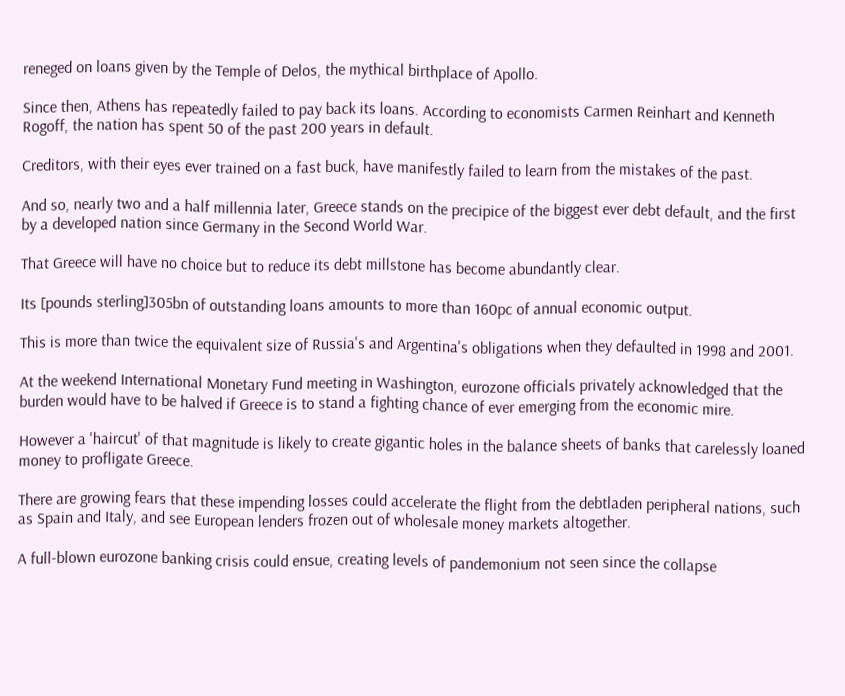reneged on loans given by the Temple of Delos, the mythical birthplace of Apollo.

Since then, Athens has repeatedly failed to pay back its loans. According to economists Carmen Reinhart and Kenneth Rogoff, the nation has spent 50 of the past 200 years in default.

Creditors, with their eyes ever trained on a fast buck, have manifestly failed to learn from the mistakes of the past.

And so, nearly two and a half millennia later, Greece stands on the precipice of the biggest ever debt default, and the first by a developed nation since Germany in the Second World War.

That Greece will have no choice but to reduce its debt millstone has become abundantly clear.

Its [pounds sterling]305bn of outstanding loans amounts to more than 160pc of annual economic output.

This is more than twice the equivalent size of Russia's and Argentina's obligations when they defaulted in 1998 and 2001.

At the weekend International Monetary Fund meeting in Washington, eurozone officials privately acknowledged that the burden would have to be halved if Greece is to stand a fighting chance of ever emerging from the economic mire.

However a 'haircut' of that magnitude is likely to create gigantic holes in the balance sheets of banks that carelessly loaned money to profligate Greece.

There are growing fears that these impending losses could accelerate the flight from the debtladen peripheral nations, such as Spain and Italy, and see European lenders frozen out of wholesale money markets altogether.

A full-blown eurozone banking crisis could ensue, creating levels of pandemonium not seen since the collapse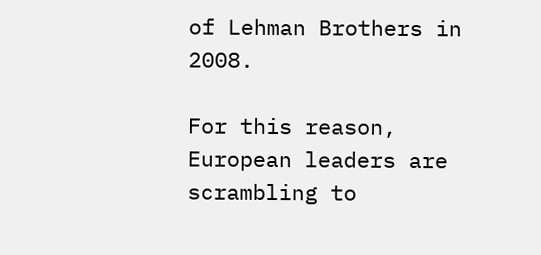of Lehman Brothers in 2008.

For this reason, European leaders are scrambling to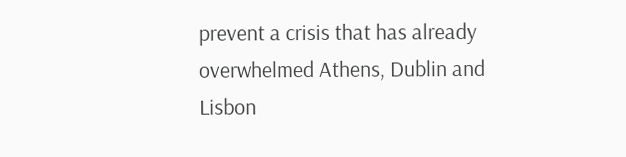prevent a crisis that has already overwhelmed Athens, Dublin and Lisbon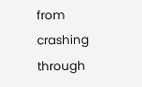from crashing through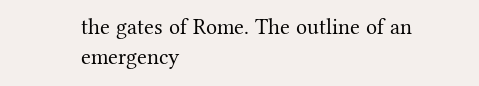the gates of Rome. The outline of an emergency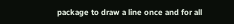package to draw a line once and for all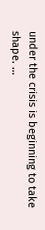under the crisis is beginning to take shape. …